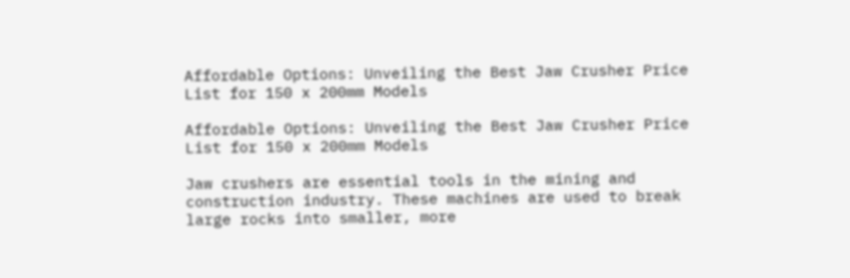Affordable Options: Unveiling the Best Jaw Crusher Price List for 150 x 200mm Models

Affordable Options: Unveiling the Best Jaw Crusher Price List for 150 x 200mm Models

Jaw crushers are essential tools in the mining and construction industry. These machines are used to break large rocks into smaller, more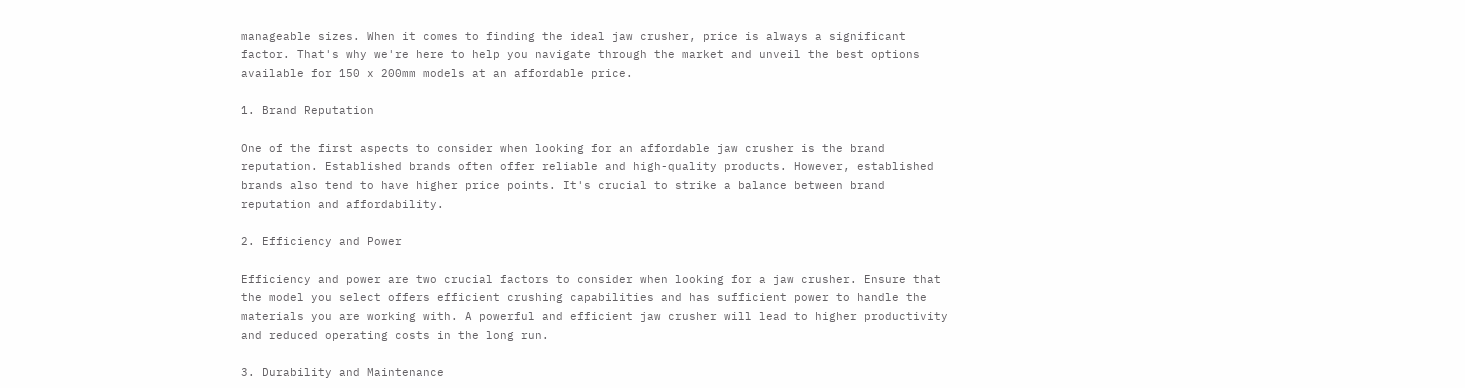manageable sizes. When it comes to finding the ideal jaw crusher, price is always a significant factor. That's why we're here to help you navigate through the market and unveil the best options available for 150 x 200mm models at an affordable price.

1. Brand Reputation

One of the first aspects to consider when looking for an affordable jaw crusher is the brand reputation. Established brands often offer reliable and high-quality products. However, established brands also tend to have higher price points. It's crucial to strike a balance between brand reputation and affordability.

2. Efficiency and Power

Efficiency and power are two crucial factors to consider when looking for a jaw crusher. Ensure that the model you select offers efficient crushing capabilities and has sufficient power to handle the materials you are working with. A powerful and efficient jaw crusher will lead to higher productivity and reduced operating costs in the long run.

3. Durability and Maintenance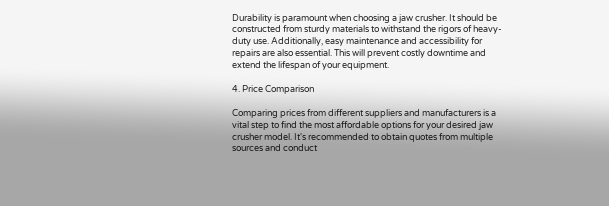Durability is paramount when choosing a jaw crusher. It should be constructed from sturdy materials to withstand the rigors of heavy-duty use. Additionally, easy maintenance and accessibility for repairs are also essential. This will prevent costly downtime and extend the lifespan of your equipment.

4. Price Comparison

Comparing prices from different suppliers and manufacturers is a vital step to find the most affordable options for your desired jaw crusher model. It's recommended to obtain quotes from multiple sources and conduct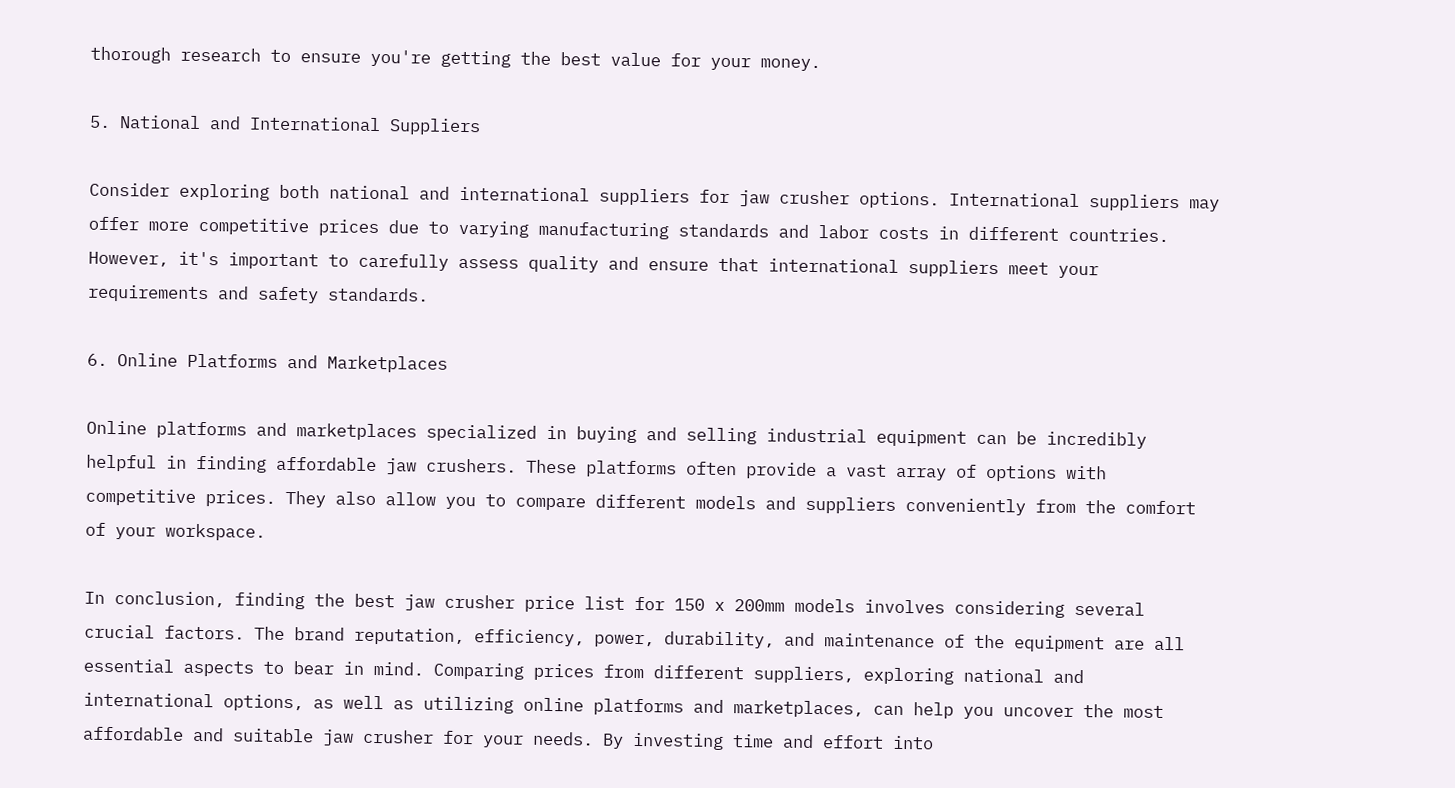thorough research to ensure you're getting the best value for your money.

5. National and International Suppliers

Consider exploring both national and international suppliers for jaw crusher options. International suppliers may offer more competitive prices due to varying manufacturing standards and labor costs in different countries. However, it's important to carefully assess quality and ensure that international suppliers meet your requirements and safety standards.

6. Online Platforms and Marketplaces

Online platforms and marketplaces specialized in buying and selling industrial equipment can be incredibly helpful in finding affordable jaw crushers. These platforms often provide a vast array of options with competitive prices. They also allow you to compare different models and suppliers conveniently from the comfort of your workspace.

In conclusion, finding the best jaw crusher price list for 150 x 200mm models involves considering several crucial factors. The brand reputation, efficiency, power, durability, and maintenance of the equipment are all essential aspects to bear in mind. Comparing prices from different suppliers, exploring national and international options, as well as utilizing online platforms and marketplaces, can help you uncover the most affordable and suitable jaw crusher for your needs. By investing time and effort into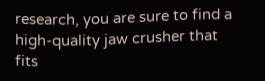research, you are sure to find a high-quality jaw crusher that fits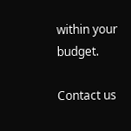within your budget.

Contact us